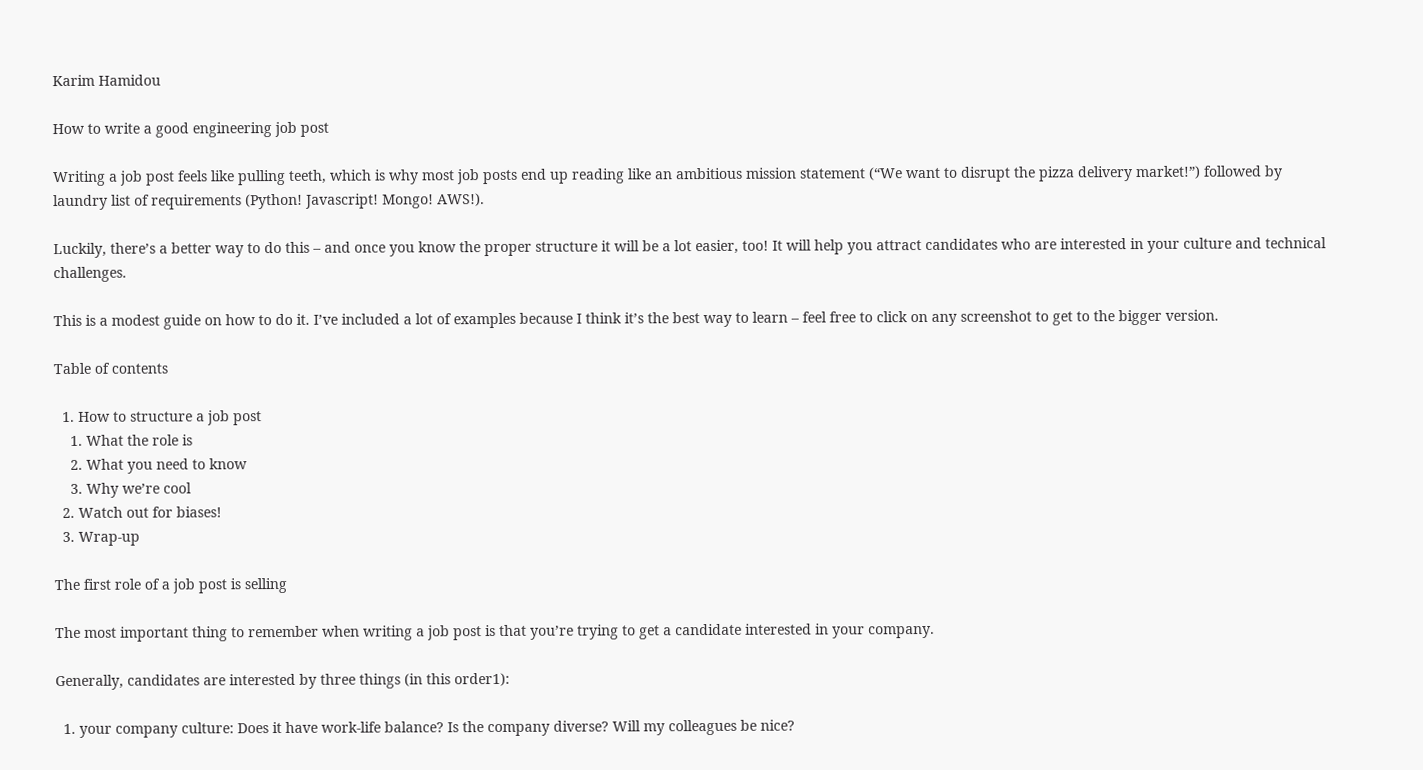Karim Hamidou

How to write a good engineering job post

Writing a job post feels like pulling teeth, which is why most job posts end up reading like an ambitious mission statement (“We want to disrupt the pizza delivery market!”) followed by laundry list of requirements (Python! Javascript! Mongo! AWS!).

Luckily, there’s a better way to do this – and once you know the proper structure it will be a lot easier, too! It will help you attract candidates who are interested in your culture and technical challenges.

This is a modest guide on how to do it. I’ve included a lot of examples because I think it’s the best way to learn – feel free to click on any screenshot to get to the bigger version.

Table of contents

  1. How to structure a job post
    1. What the role is
    2. What you need to know
    3. Why we’re cool
  2. Watch out for biases!
  3. Wrap-up

The first role of a job post is selling

The most important thing to remember when writing a job post is that you’re trying to get a candidate interested in your company.

Generally, candidates are interested by three things (in this order1):

  1. your company culture: Does it have work-life balance? Is the company diverse? Will my colleagues be nice?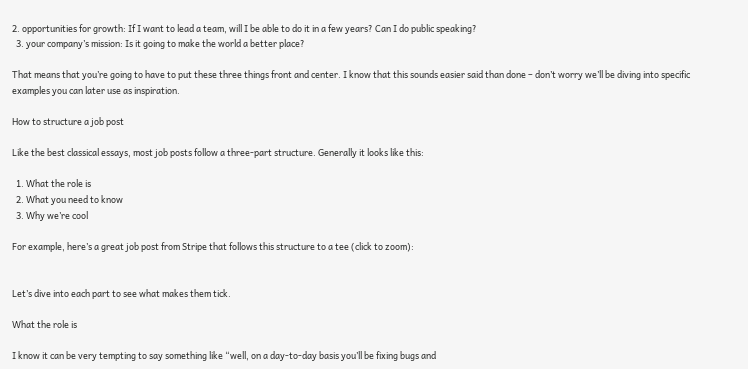2. opportunities for growth: If I want to lead a team, will I be able to do it in a few years? Can I do public speaking?
  3. your company’s mission: Is it going to make the world a better place?

That means that you’re going to have to put these three things front and center. I know that this sounds easier said than done – don’t worry we’ll be diving into specific examples you can later use as inspiration.

How to structure a job post

Like the best classical essays, most job posts follow a three-part structure. Generally it looks like this:

  1. What the role is
  2. What you need to know
  3. Why we’re cool

For example, here’s a great job post from Stripe that follows this structure to a tee (click to zoom):


Let’s dive into each part to see what makes them tick.

What the role is

I know it can be very tempting to say something like “well, on a day-to-day basis you’ll be fixing bugs and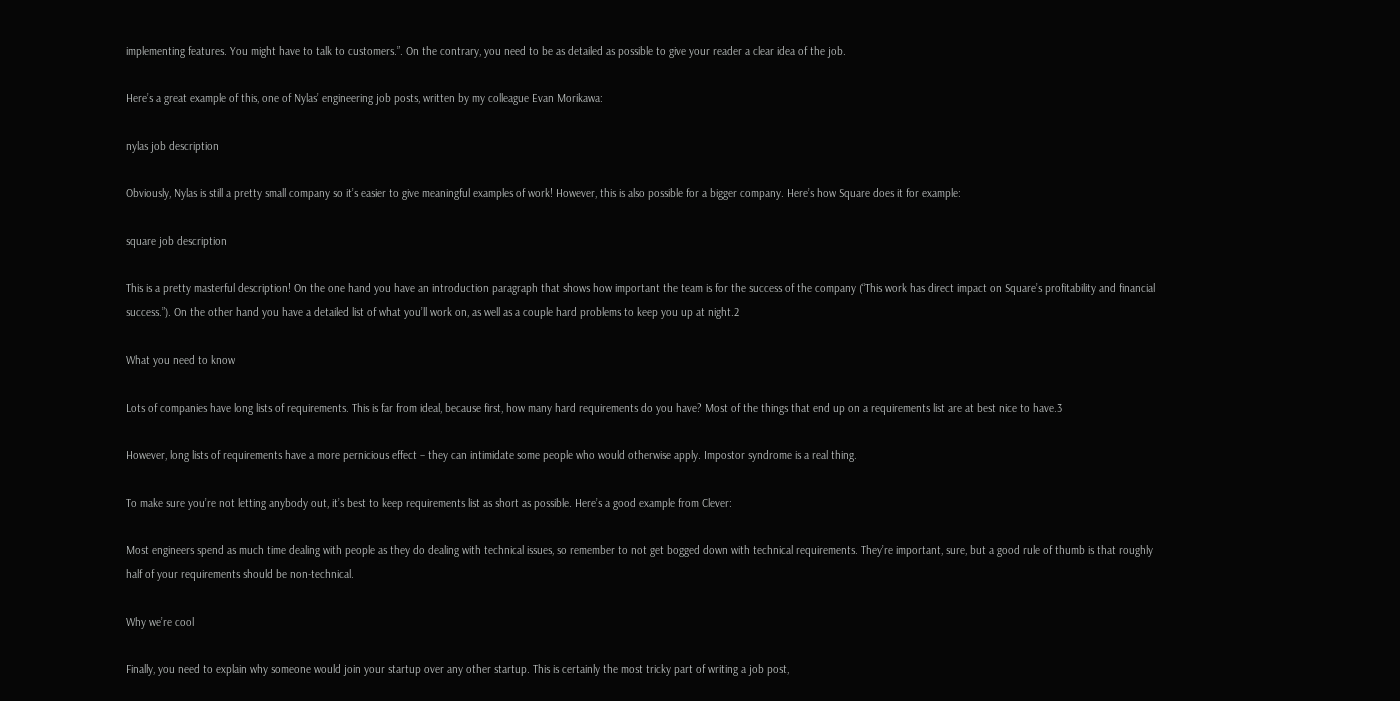implementing features. You might have to talk to customers.”. On the contrary, you need to be as detailed as possible to give your reader a clear idea of the job.

Here’s a great example of this, one of Nylas’ engineering job posts, written by my colleague Evan Morikawa:

nylas job description

Obviously, Nylas is still a pretty small company so it’s easier to give meaningful examples of work! However, this is also possible for a bigger company. Here’s how Square does it for example:

square job description

This is a pretty masterful description! On the one hand you have an introduction paragraph that shows how important the team is for the success of the company (“This work has direct impact on Square’s profitability and financial success.”). On the other hand you have a detailed list of what you’ll work on, as well as a couple hard problems to keep you up at night.2

What you need to know

Lots of companies have long lists of requirements. This is far from ideal, because first, how many hard requirements do you have? Most of the things that end up on a requirements list are at best nice to have.3

However, long lists of requirements have a more pernicious effect – they can intimidate some people who would otherwise apply. Impostor syndrome is a real thing.

To make sure you’re not letting anybody out, it’s best to keep requirements list as short as possible. Here’s a good example from Clever:

Most engineers spend as much time dealing with people as they do dealing with technical issues, so remember to not get bogged down with technical requirements. They’re important, sure, but a good rule of thumb is that roughly half of your requirements should be non-technical.

Why we’re cool

Finally, you need to explain why someone would join your startup over any other startup. This is certainly the most tricky part of writing a job post,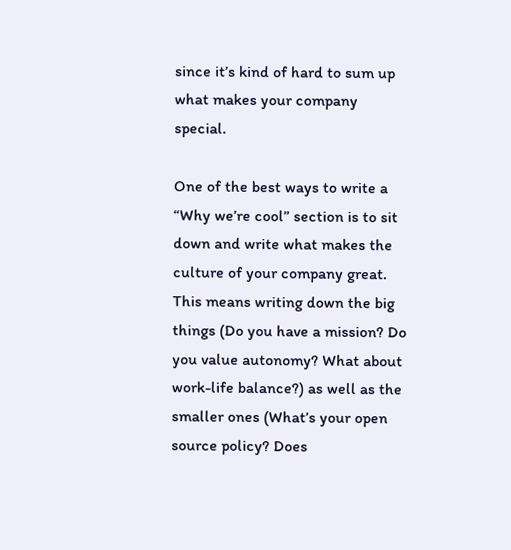since it’s kind of hard to sum up what makes your company special.

One of the best ways to write a “Why we’re cool” section is to sit down and write what makes the culture of your company great. This means writing down the big things (Do you have a mission? Do you value autonomy? What about work-life balance?) as well as the smaller ones (What’s your open source policy? Does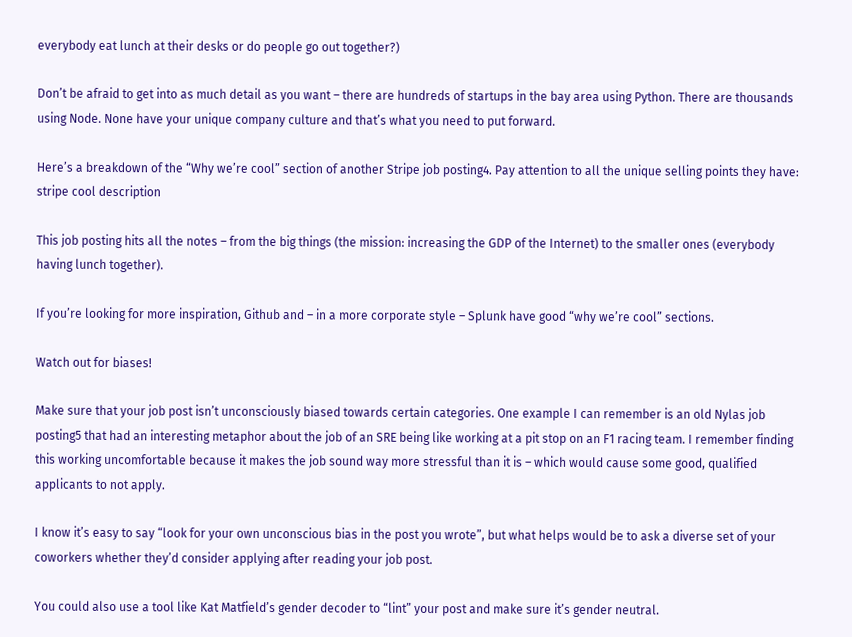everybody eat lunch at their desks or do people go out together?)

Don’t be afraid to get into as much detail as you want – there are hundreds of startups in the bay area using Python. There are thousands using Node. None have your unique company culture and that’s what you need to put forward.

Here’s a breakdown of the “Why we’re cool” section of another Stripe job posting4. Pay attention to all the unique selling points they have: stripe cool description

This job posting hits all the notes – from the big things (the mission: increasing the GDP of the Internet) to the smaller ones (everybody having lunch together).

If you’re looking for more inspiration, Github and – in a more corporate style – Splunk have good “why we’re cool” sections.

Watch out for biases!

Make sure that your job post isn’t unconsciously biased towards certain categories. One example I can remember is an old Nylas job posting5 that had an interesting metaphor about the job of an SRE being like working at a pit stop on an F1 racing team. I remember finding this working uncomfortable because it makes the job sound way more stressful than it is – which would cause some good, qualified applicants to not apply.

I know it’s easy to say “look for your own unconscious bias in the post you wrote”, but what helps would be to ask a diverse set of your coworkers whether they’d consider applying after reading your job post.

You could also use a tool like Kat Matfield’s gender decoder to “lint” your post and make sure it’s gender neutral.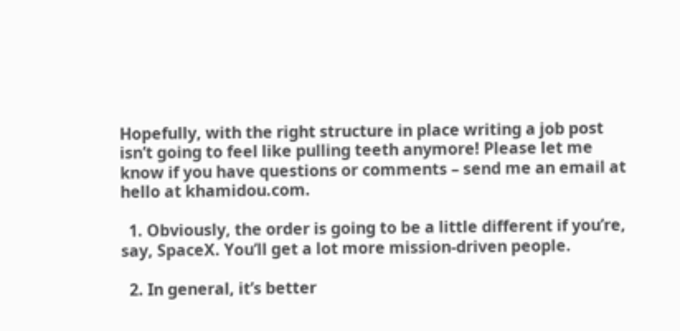Hopefully, with the right structure in place writing a job post isn’t going to feel like pulling teeth anymore! Please let me know if you have questions or comments – send me an email at hello at khamidou.com.

  1. Obviously, the order is going to be a little different if you’re, say, SpaceX. You’ll get a lot more mission-driven people.

  2. In general, it’s better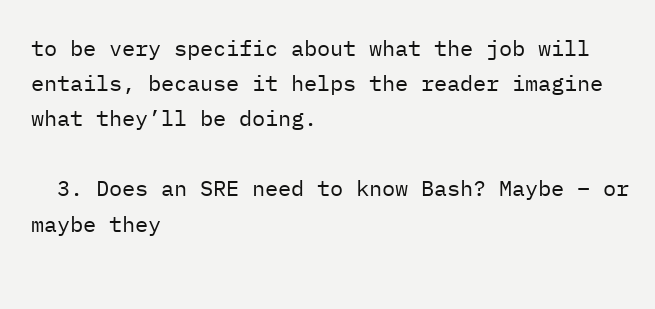to be very specific about what the job will entails, because it helps the reader imagine what they’ll be doing.

  3. Does an SRE need to know Bash? Maybe – or maybe they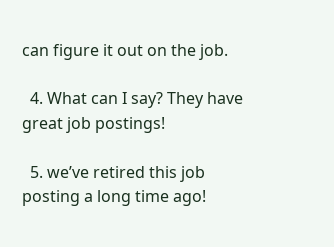can figure it out on the job.

  4. What can I say? They have great job postings!

  5. we’ve retired this job posting a long time ago!